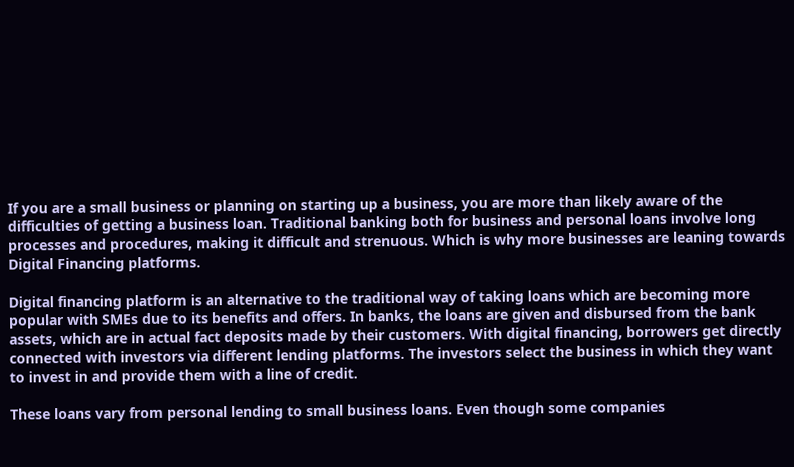If you are a small business or planning on starting up a business, you are more than likely aware of the difficulties of getting a business loan. Traditional banking both for business and personal loans involve long processes and procedures, making it difficult and strenuous. Which is why more businesses are leaning towards Digital Financing platforms.

Digital financing platform is an alternative to the traditional way of taking loans which are becoming more popular with SMEs due to its benefits and offers. In banks, the loans are given and disbursed from the bank assets, which are in actual fact deposits made by their customers. With digital financing, borrowers get directly connected with investors via different lending platforms. The investors select the business in which they want to invest in and provide them with a line of credit.

These loans vary from personal lending to small business loans. Even though some companies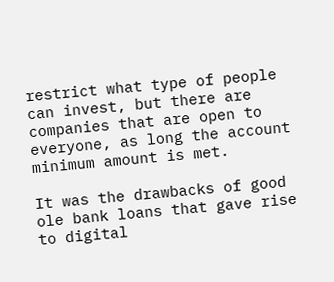restrict what type of people can invest, but there are companies that are open to everyone, as long the account minimum amount is met.

It was the drawbacks of good ole bank loans that gave rise to digital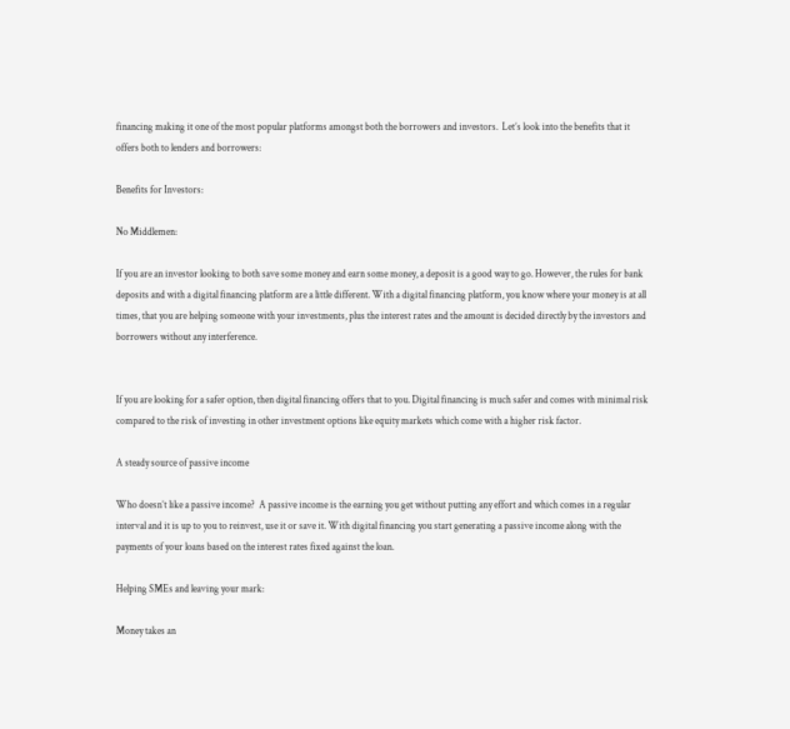financing making it one of the most popular platforms amongst both the borrowers and investors.  Let’s look into the benefits that it offers both to lenders and borrowers:

Benefits for Investors:

No Middlemen:

If you are an investor looking to both save some money and earn some money, a deposit is a good way to go. However, the rules for bank deposits and with a digital financing platform are a little different. With a digital financing platform, you know where your money is at all times, that you are helping someone with your investments, plus the interest rates and the amount is decided directly by the investors and borrowers without any interference.


If you are looking for a safer option, then digital financing offers that to you. Digital financing is much safer and comes with minimal risk compared to the risk of investing in other investment options like equity markets which come with a higher risk factor.

A steady source of passive income

Who doesn’t like a passive income?  A passive income is the earning you get without putting any effort and which comes in a regular interval and it is up to you to reinvest, use it or save it. With digital financing you start generating a passive income along with the payments of your loans based on the interest rates fixed against the loan.

Helping SMEs and leaving your mark:

Money takes an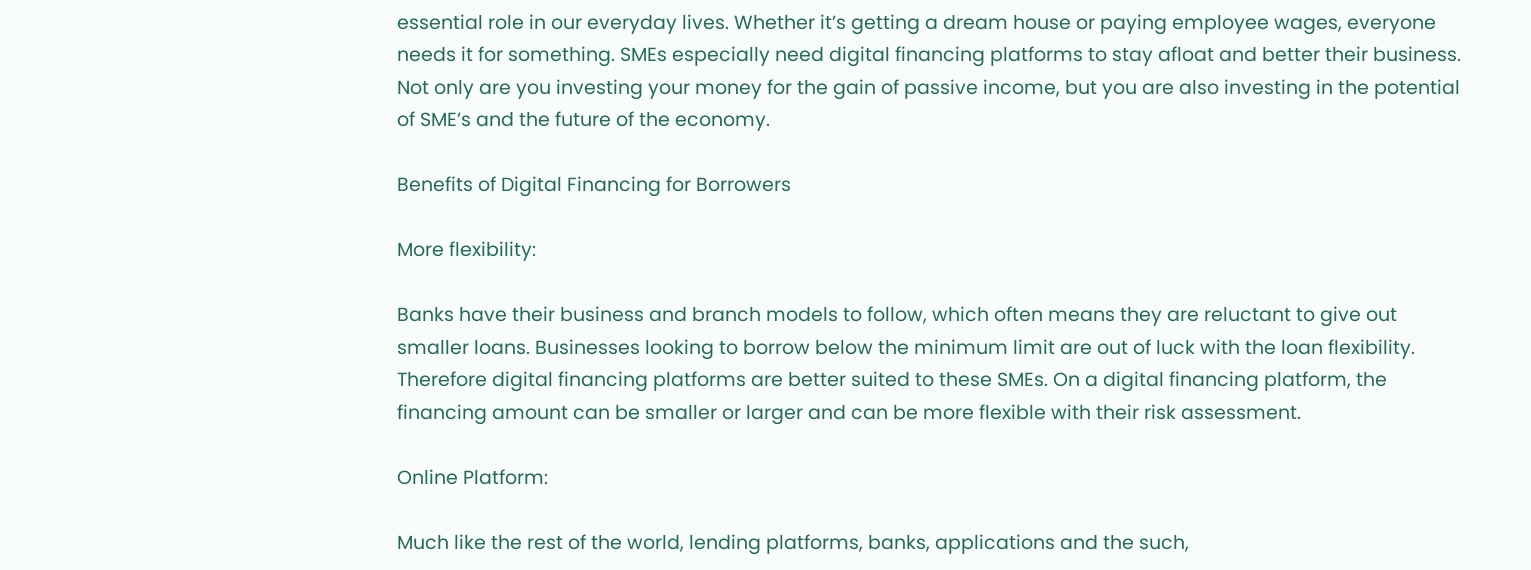essential role in our everyday lives. Whether it’s getting a dream house or paying employee wages, everyone needs it for something. SMEs especially need digital financing platforms to stay afloat and better their business. Not only are you investing your money for the gain of passive income, but you are also investing in the potential of SME’s and the future of the economy.

Benefits of Digital Financing for Borrowers

More flexibility:

Banks have their business and branch models to follow, which often means they are reluctant to give out smaller loans. Businesses looking to borrow below the minimum limit are out of luck with the loan flexibility. Therefore digital financing platforms are better suited to these SMEs. On a digital financing platform, the financing amount can be smaller or larger and can be more flexible with their risk assessment.

Online Platform:

Much like the rest of the world, lending platforms, banks, applications and the such,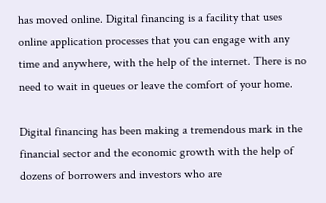has moved online. Digital financing is a facility that uses online application processes that you can engage with any time and anywhere, with the help of the internet. There is no need to wait in queues or leave the comfort of your home.

Digital financing has been making a tremendous mark in the financial sector and the economic growth with the help of dozens of borrowers and investors who are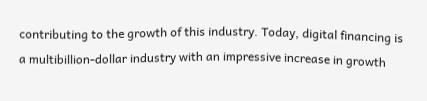contributing to the growth of this industry. Today, digital financing is a multibillion-dollar industry with an impressive increase in growth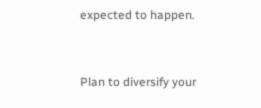expected to happen.


Plan to diversify your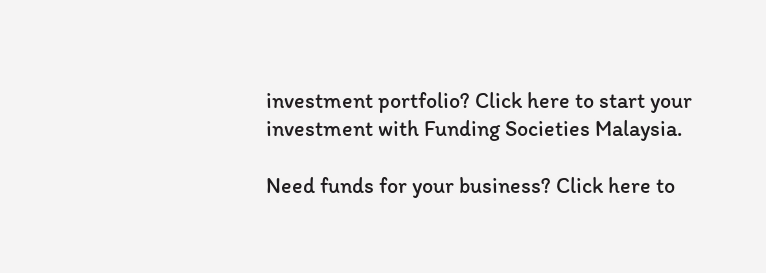investment portfolio? Click here to start your investment with Funding Societies Malaysia.

Need funds for your business? Click here to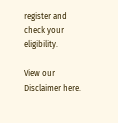register and check your eligibility.

View our Disclaimer here.